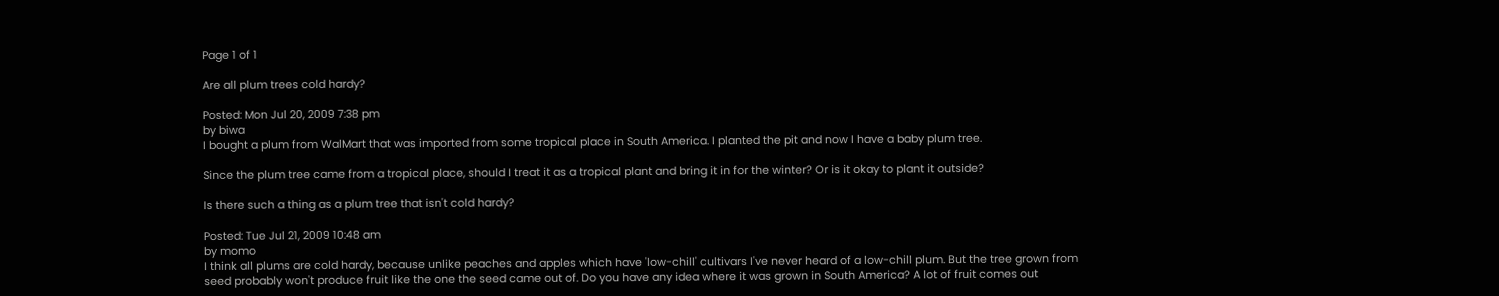Page 1 of 1

Are all plum trees cold hardy?

Posted: Mon Jul 20, 2009 7:38 pm
by biwa
I bought a plum from WalMart that was imported from some tropical place in South America. I planted the pit and now I have a baby plum tree.

Since the plum tree came from a tropical place, should I treat it as a tropical plant and bring it in for the winter? Or is it okay to plant it outside?

Is there such a thing as a plum tree that isn't cold hardy?

Posted: Tue Jul 21, 2009 10:48 am
by momo
I think all plums are cold hardy, because unlike peaches and apples which have 'low-chill' cultivars I've never heard of a low-chill plum. But the tree grown from seed probably won't produce fruit like the one the seed came out of. Do you have any idea where it was grown in South America? A lot of fruit comes out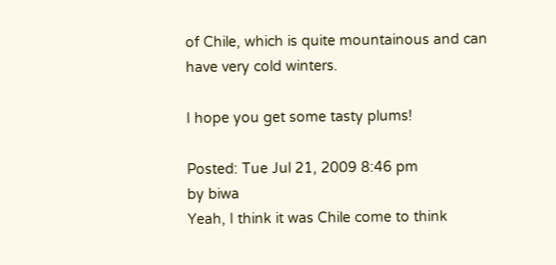of Chile, which is quite mountainous and can have very cold winters.

I hope you get some tasty plums!

Posted: Tue Jul 21, 2009 8:46 pm
by biwa
Yeah, I think it was Chile come to think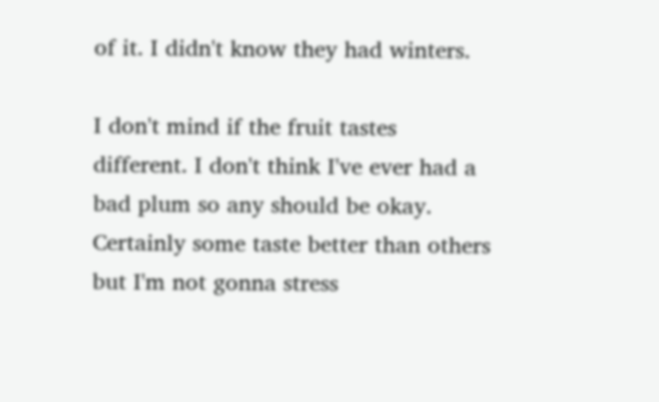of it. I didn't know they had winters.

I don't mind if the fruit tastes different. I don't think I've ever had a bad plum so any should be okay. Certainly some taste better than others but I'm not gonna stress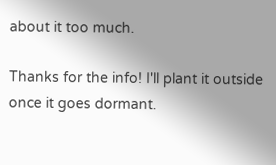about it too much.

Thanks for the info! I'll plant it outside once it goes dormant.